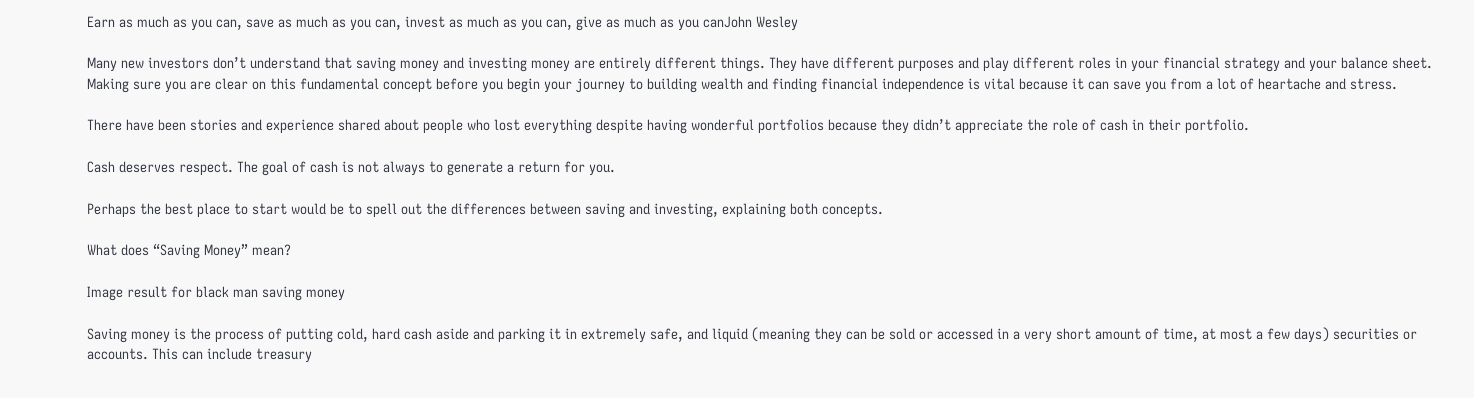Earn as much as you can, save as much as you can, invest as much as you can, give as much as you canJohn Wesley

Many new investors don’t understand that saving money and investing money are entirely different things. They have different purposes and play different roles in your financial strategy and your balance sheet. Making sure you are clear on this fundamental concept before you begin your journey to building wealth and finding financial independence is vital because it can save you from a lot of heartache and stress.

There have been stories and experience shared about people who lost everything despite having wonderful portfolios because they didn’t appreciate the role of cash in their portfolio.

Cash deserves respect. The goal of cash is not always to generate a return for you.

Perhaps the best place to start would be to spell out the differences between saving and investing, explaining both concepts.

What does “Saving Money” mean?

Image result for black man saving money

Saving money is the process of putting cold, hard cash aside and parking it in extremely safe, and liquid (meaning they can be sold or accessed in a very short amount of time, at most a few days) securities or accounts. This can include treasury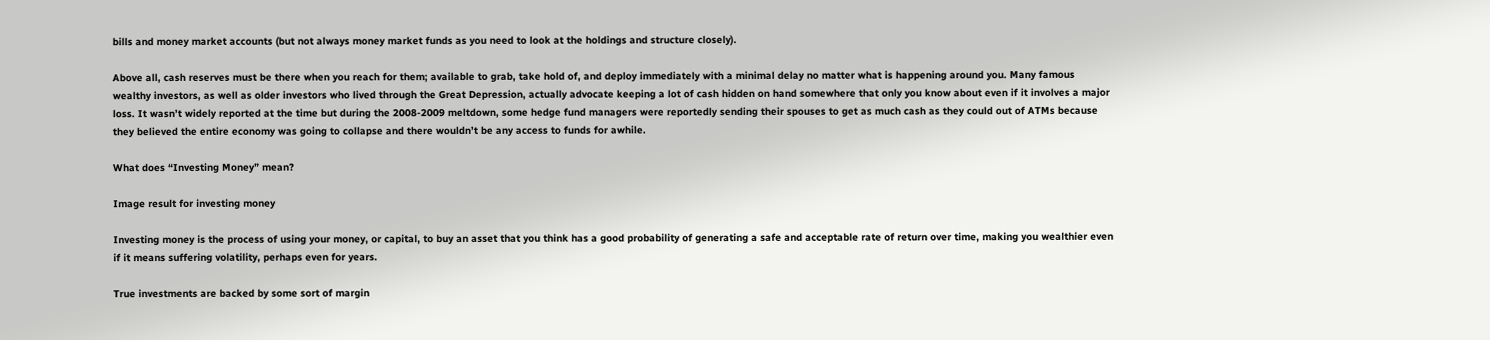bills and money market accounts (but not always money market funds as you need to look at the holdings and structure closely).

Above all, cash reserves must be there when you reach for them; available to grab, take hold of, and deploy immediately with a minimal delay no matter what is happening around you. Many famous wealthy investors, as well as older investors who lived through the Great Depression, actually advocate keeping a lot of cash hidden on hand somewhere that only you know about even if it involves a major loss. It wasn’t widely reported at the time but during the 2008-2009 meltdown, some hedge fund managers were reportedly sending their spouses to get as much cash as they could out of ATMs because they believed the entire economy was going to collapse and there wouldn’t be any access to funds for awhile.

What does “Investing Money” mean?

Image result for investing money

Investing money is the process of using your money, or capital, to buy an asset that you think has a good probability of generating a safe and acceptable rate of return over time, making you wealthier even if it means suffering volatility, perhaps even for years.

True investments are backed by some sort of margin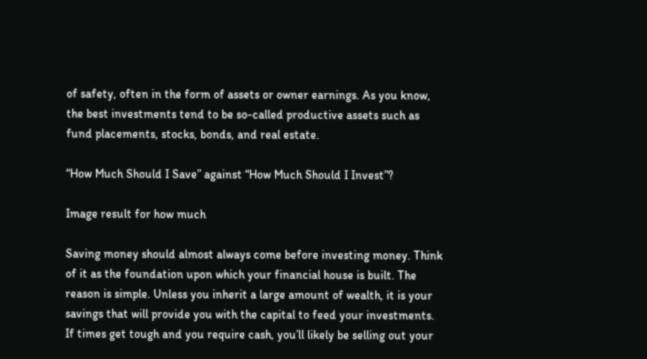of safety, often in the form of assets or owner earnings. As you know, the best investments tend to be so-called productive assets such as fund placements, stocks, bonds, and real estate.

“How Much Should I Save” against “How Much Should I Invest”?

Image result for how much

Saving money should almost always come before investing money. Think of it as the foundation upon which your financial house is built. The reason is simple. Unless you inherit a large amount of wealth, it is your savings that will provide you with the capital to feed your investments. If times get tough and you require cash, you’ll likely be selling out your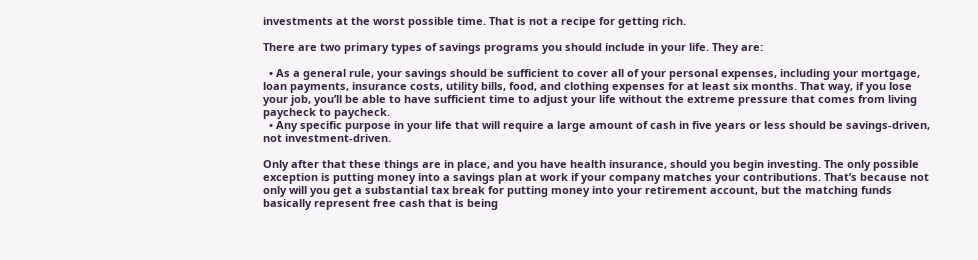investments at the worst possible time. That is not a recipe for getting rich.

There are two primary types of savings programs you should include in your life. They are:

  • As a general rule, your savings should be sufficient to cover all of your personal expenses, including your mortgage, loan payments, insurance costs, utility bills, food, and clothing expenses for at least six months. That way, if you lose your job, you’ll be able to have sufficient time to adjust your life without the extreme pressure that comes from living paycheck to paycheck.
  • Any specific purpose in your life that will require a large amount of cash in five years or less should be savings-driven, not investment-driven.

Only after that these things are in place, and you have health insurance, should you begin investing. The only possible exception is putting money into a savings plan at work if your company matches your contributions. That’s because not only will you get a substantial tax break for putting money into your retirement account, but the matching funds basically represent free cash that is being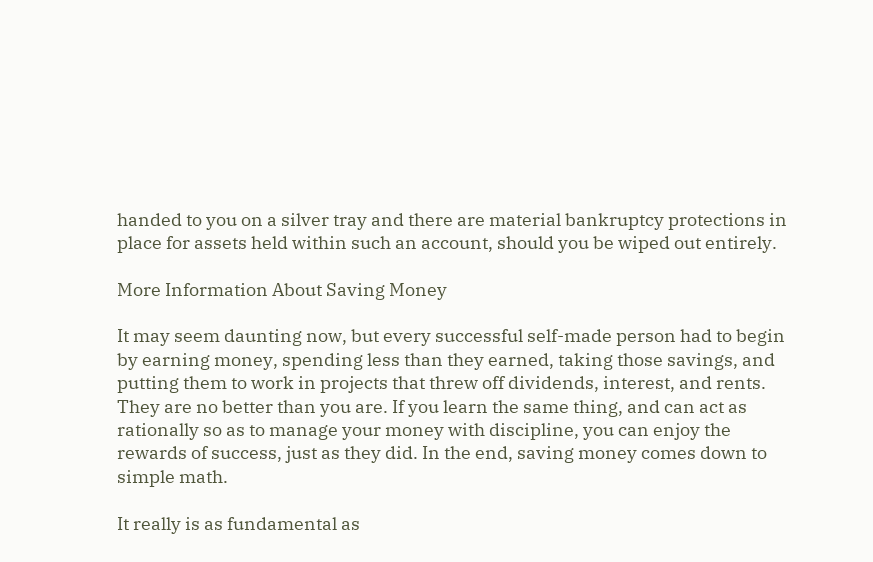handed to you on a silver tray and there are material bankruptcy protections in place for assets held within such an account, should you be wiped out entirely.

More Information About Saving Money

It may seem daunting now, but every successful self-made person had to begin by earning money, spending less than they earned, taking those savings, and putting them to work in projects that threw off dividends, interest, and rents. They are no better than you are. If you learn the same thing, and can act as rationally so as to manage your money with discipline, you can enjoy the rewards of success, just as they did. In the end, saving money comes down to simple math.

It really is as fundamental as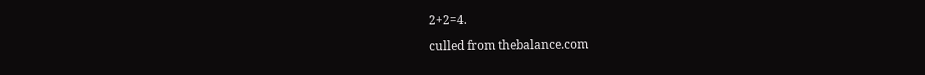2+2=4.

culled from thebalance.com